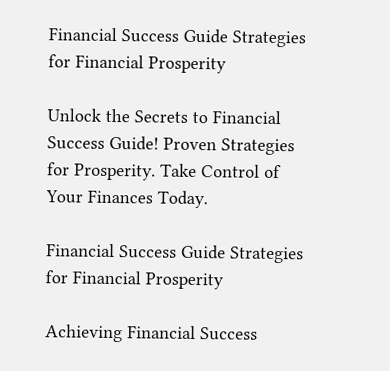Financial Success Guide Strategies for Financial Prosperity

Unlock the Secrets to Financial Success Guide! Proven Strategies for Prosperity. Take Control of Your Finances Today.

Financial Success Guide Strategies for Financial Prosperity

Achieving Financial Success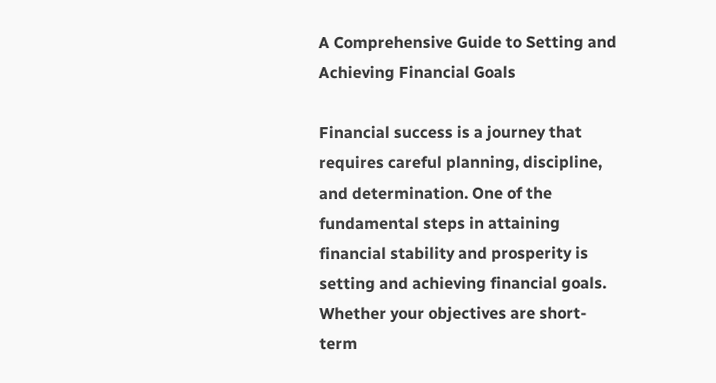A Comprehensive Guide to Setting and Achieving Financial Goals

Financial success is a journey that requires careful planning, discipline, and determination. One of the fundamental steps in attaining financial stability and prosperity is setting and achieving financial goals. Whether your objectives are short-term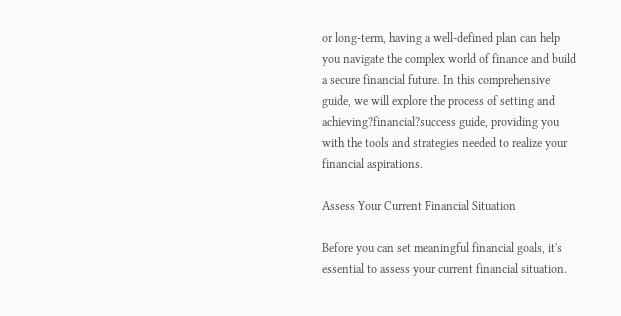or long-term, having a well-defined plan can help you navigate the complex world of finance and build a secure financial future. In this comprehensive guide, we will explore the process of setting and achieving?financial?success guide, providing you with the tools and strategies needed to realize your financial aspirations.

Assess Your Current Financial Situation

Before you can set meaningful financial goals, it's essential to assess your current financial situation.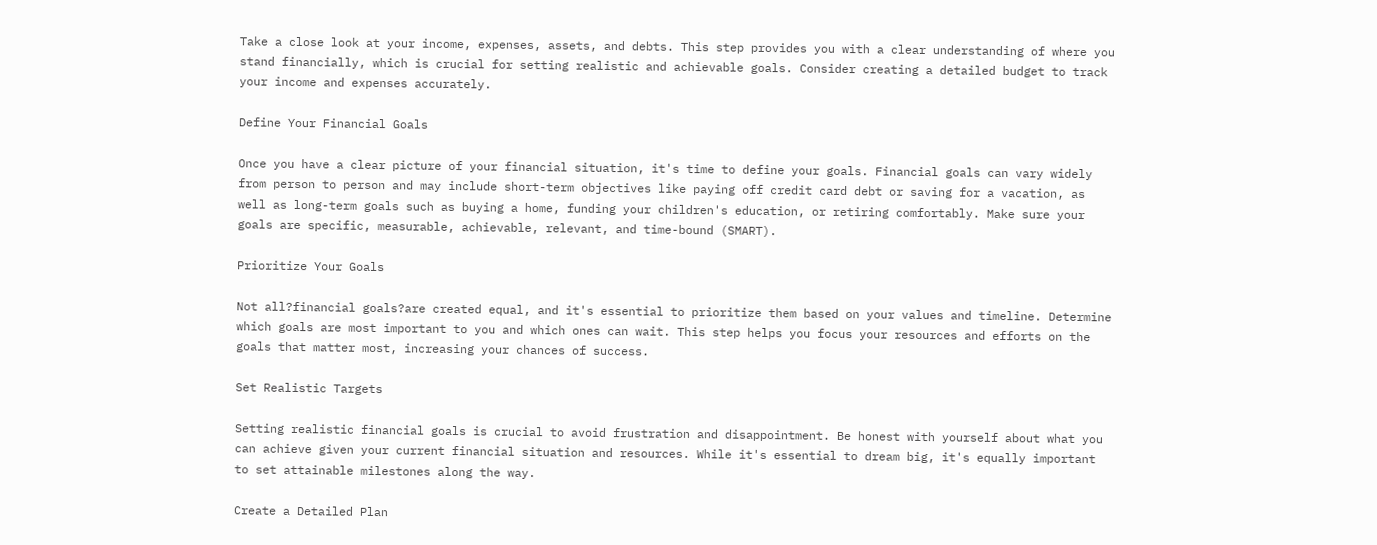Take a close look at your income, expenses, assets, and debts. This step provides you with a clear understanding of where you stand financially, which is crucial for setting realistic and achievable goals. Consider creating a detailed budget to track your income and expenses accurately.

Define Your Financial Goals

Once you have a clear picture of your financial situation, it's time to define your goals. Financial goals can vary widely from person to person and may include short-term objectives like paying off credit card debt or saving for a vacation, as well as long-term goals such as buying a home, funding your children's education, or retiring comfortably. Make sure your goals are specific, measurable, achievable, relevant, and time-bound (SMART).

Prioritize Your Goals

Not all?financial goals?are created equal, and it's essential to prioritize them based on your values and timeline. Determine which goals are most important to you and which ones can wait. This step helps you focus your resources and efforts on the goals that matter most, increasing your chances of success.

Set Realistic Targets

Setting realistic financial goals is crucial to avoid frustration and disappointment. Be honest with yourself about what you can achieve given your current financial situation and resources. While it's essential to dream big, it's equally important to set attainable milestones along the way.

Create a Detailed Plan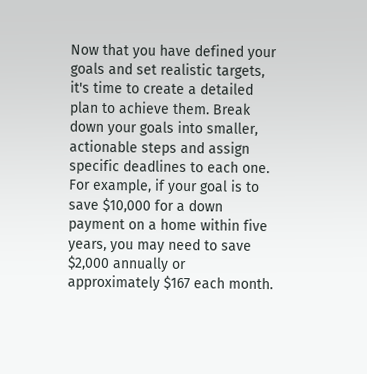Now that you have defined your goals and set realistic targets, it's time to create a detailed plan to achieve them. Break down your goals into smaller, actionable steps and assign specific deadlines to each one. For example, if your goal is to save $10,000 for a down payment on a home within five years, you may need to save $2,000 annually or approximately $167 each month.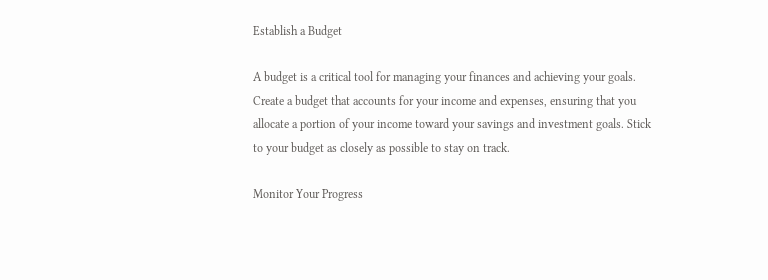Establish a Budget

A budget is a critical tool for managing your finances and achieving your goals. Create a budget that accounts for your income and expenses, ensuring that you allocate a portion of your income toward your savings and investment goals. Stick to your budget as closely as possible to stay on track.

Monitor Your Progress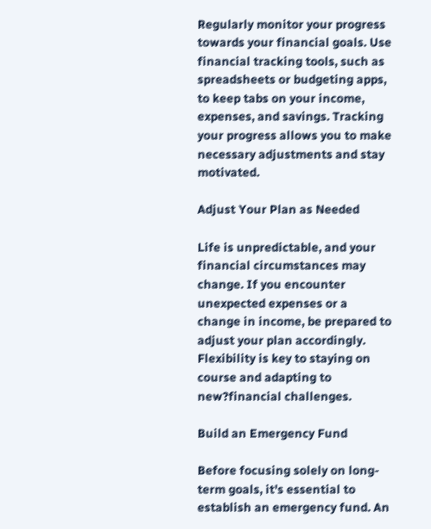Regularly monitor your progress towards your financial goals. Use financial tracking tools, such as spreadsheets or budgeting apps, to keep tabs on your income, expenses, and savings. Tracking your progress allows you to make necessary adjustments and stay motivated.

Adjust Your Plan as Needed

Life is unpredictable, and your financial circumstances may change. If you encounter unexpected expenses or a change in income, be prepared to adjust your plan accordingly. Flexibility is key to staying on course and adapting to new?financial challenges.

Build an Emergency Fund

Before focusing solely on long-term goals, it's essential to establish an emergency fund. An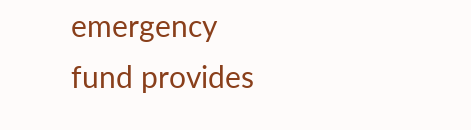emergency fund provides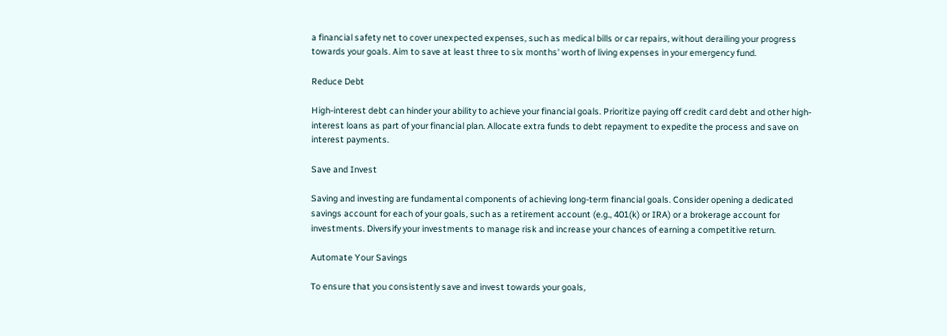a financial safety net to cover unexpected expenses, such as medical bills or car repairs, without derailing your progress towards your goals. Aim to save at least three to six months' worth of living expenses in your emergency fund.

Reduce Debt

High-interest debt can hinder your ability to achieve your financial goals. Prioritize paying off credit card debt and other high-interest loans as part of your financial plan. Allocate extra funds to debt repayment to expedite the process and save on interest payments.

Save and Invest

Saving and investing are fundamental components of achieving long-term financial goals. Consider opening a dedicated savings account for each of your goals, such as a retirement account (e.g., 401(k) or IRA) or a brokerage account for investments. Diversify your investments to manage risk and increase your chances of earning a competitive return.

Automate Your Savings

To ensure that you consistently save and invest towards your goals,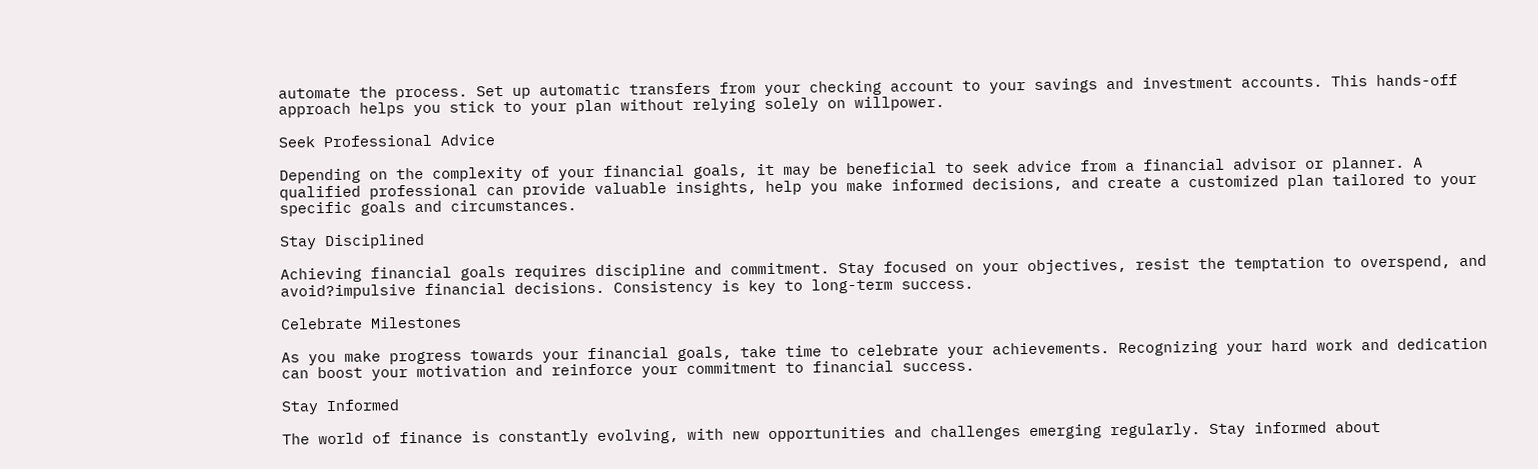automate the process. Set up automatic transfers from your checking account to your savings and investment accounts. This hands-off approach helps you stick to your plan without relying solely on willpower.

Seek Professional Advice

Depending on the complexity of your financial goals, it may be beneficial to seek advice from a financial advisor or planner. A qualified professional can provide valuable insights, help you make informed decisions, and create a customized plan tailored to your specific goals and circumstances.

Stay Disciplined

Achieving financial goals requires discipline and commitment. Stay focused on your objectives, resist the temptation to overspend, and avoid?impulsive financial decisions. Consistency is key to long-term success.

Celebrate Milestones

As you make progress towards your financial goals, take time to celebrate your achievements. Recognizing your hard work and dedication can boost your motivation and reinforce your commitment to financial success.

Stay Informed

The world of finance is constantly evolving, with new opportunities and challenges emerging regularly. Stay informed about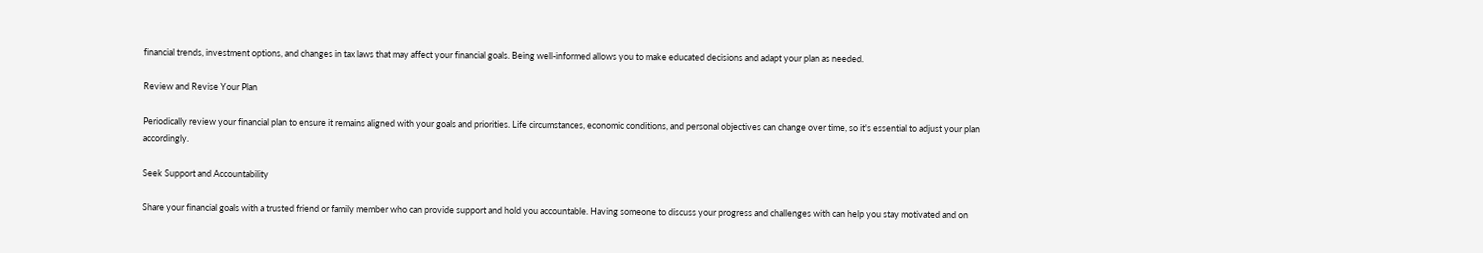financial trends, investment options, and changes in tax laws that may affect your financial goals. Being well-informed allows you to make educated decisions and adapt your plan as needed.

Review and Revise Your Plan

Periodically review your financial plan to ensure it remains aligned with your goals and priorities. Life circumstances, economic conditions, and personal objectives can change over time, so it's essential to adjust your plan accordingly.

Seek Support and Accountability

Share your financial goals with a trusted friend or family member who can provide support and hold you accountable. Having someone to discuss your progress and challenges with can help you stay motivated and on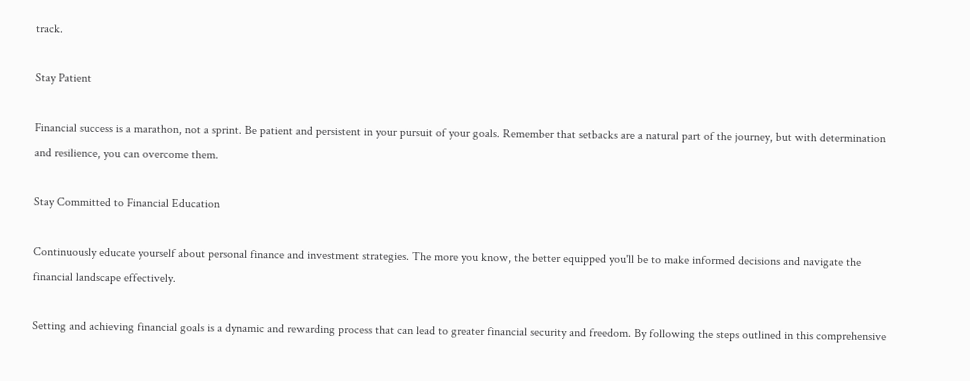track.

Stay Patient

Financial success is a marathon, not a sprint. Be patient and persistent in your pursuit of your goals. Remember that setbacks are a natural part of the journey, but with determination and resilience, you can overcome them.

Stay Committed to Financial Education

Continuously educate yourself about personal finance and investment strategies. The more you know, the better equipped you'll be to make informed decisions and navigate the financial landscape effectively.

Setting and achieving financial goals is a dynamic and rewarding process that can lead to greater financial security and freedom. By following the steps outlined in this comprehensive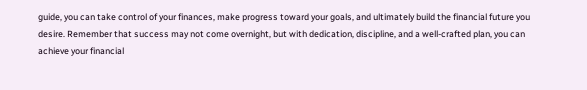guide, you can take control of your finances, make progress toward your goals, and ultimately build the financial future you desire. Remember that success may not come overnight, but with dedication, discipline, and a well-crafted plan, you can achieve your financial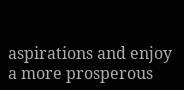aspirations and enjoy a more prosperous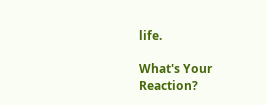life.

What's Your Reaction?